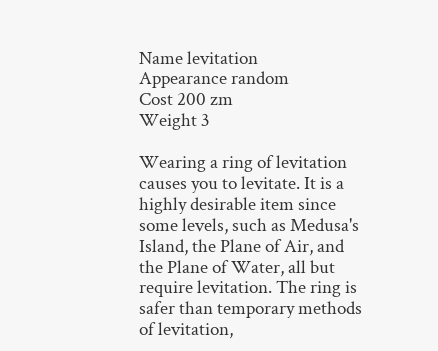Name levitation
Appearance random
Cost 200 zm
Weight 3

Wearing a ring of levitation causes you to levitate. It is a highly desirable item since some levels, such as Medusa's Island, the Plane of Air, and the Plane of Water, all but require levitation. The ring is safer than temporary methods of levitation,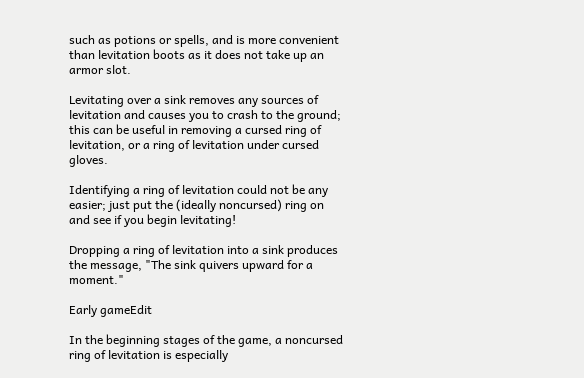such as potions or spells, and is more convenient than levitation boots as it does not take up an armor slot.

Levitating over a sink removes any sources of levitation and causes you to crash to the ground; this can be useful in removing a cursed ring of levitation, or a ring of levitation under cursed gloves.

Identifying a ring of levitation could not be any easier; just put the (ideally noncursed) ring on and see if you begin levitating!

Dropping a ring of levitation into a sink produces the message, "The sink quivers upward for a moment."

Early gameEdit

In the beginning stages of the game, a noncursed ring of levitation is especially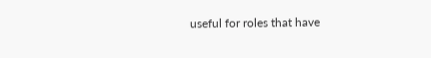useful for roles that have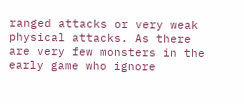ranged attacks or very weak physical attacks. As there are very few monsters in the early game who ignore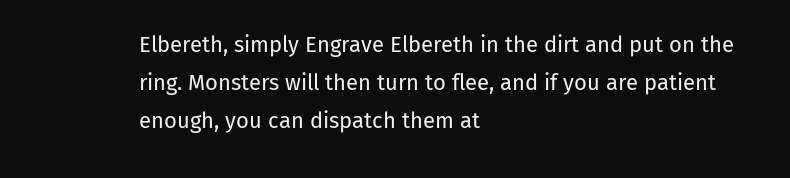Elbereth, simply Engrave Elbereth in the dirt and put on the ring. Monsters will then turn to flee, and if you are patient enough, you can dispatch them at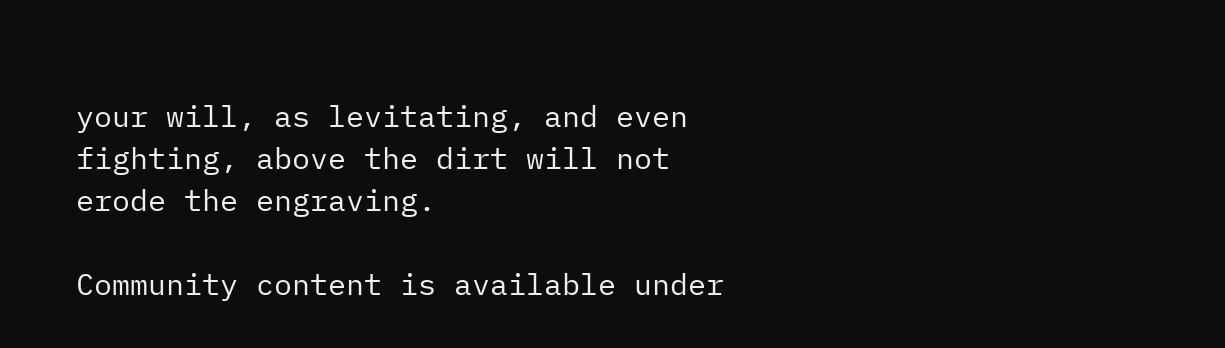your will, as levitating, and even fighting, above the dirt will not erode the engraving.

Community content is available under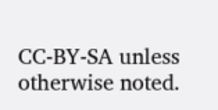CC-BY-SA unless otherwise noted.